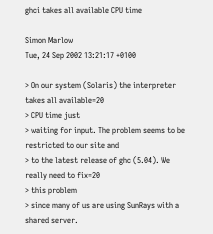ghci takes all available CPU time

Simon Marlow
Tue, 24 Sep 2002 13:21:17 +0100

> On our system (Solaris) the interpreter takes all available=20
> CPU time just
> waiting for input. The problem seems to be restricted to our site and
> to the latest release of ghc (5.04). We really need to fix=20
> this problem
> since many of us are using SunRays with a shared server.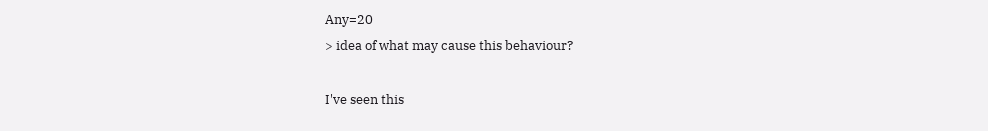Any=20
> idea of what may cause this behaviour?

I've seen this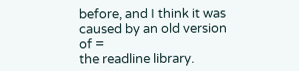before, and I think it was caused by an old version of =
the readline library.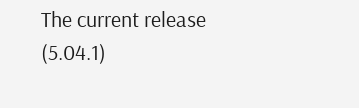The current release (5.04.1)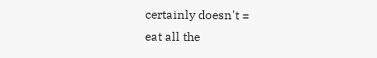certainly doesn't =
eat all the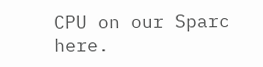CPU on our Sparc here.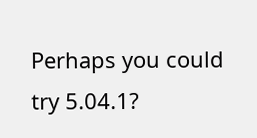Perhaps you could try 5.04.1?